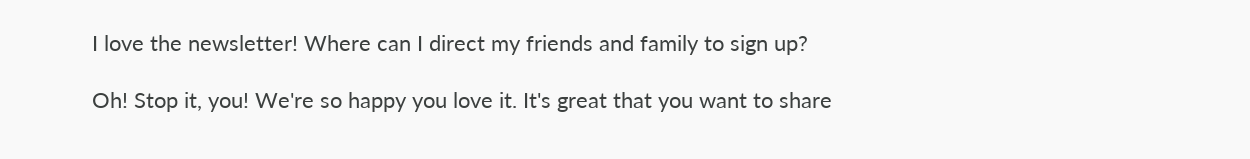I love the newsletter! Where can I direct my friends and family to sign up?

Oh! Stop it, you! We're so happy you love it. It's great that you want to share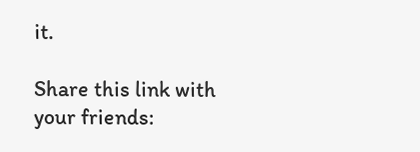it.

Share this link with your friends: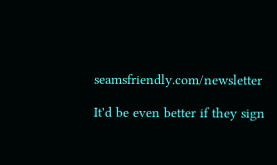seamsfriendly.com/newsletter

It'd be even better if they sign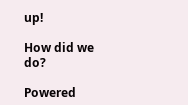up!

How did we do?

Powered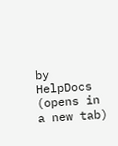by HelpDocs (opens in a new tab)